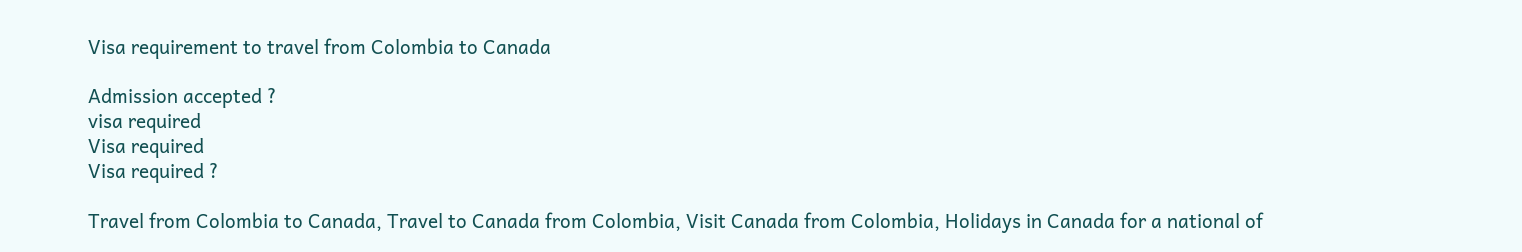Visa requirement to travel from Colombia to Canada

Admission accepted ?
visa required
Visa required
Visa required ?

Travel from Colombia to Canada, Travel to Canada from Colombia, Visit Canada from Colombia, Holidays in Canada for a national of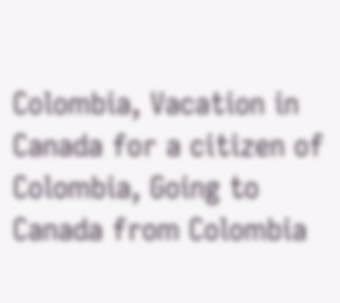Colombia, Vacation in Canada for a citizen of Colombia, Going to Canada from Colombia